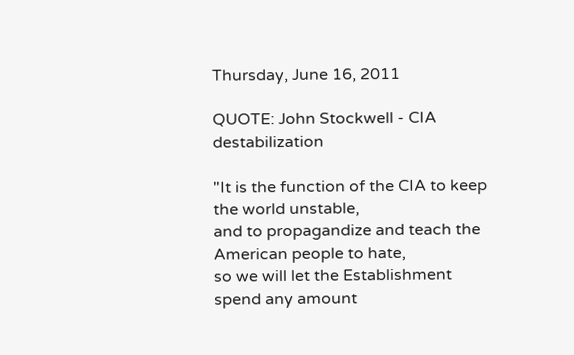Thursday, June 16, 2011

QUOTE: John Stockwell - CIA destabilization

"It is the function of the CIA to keep the world unstable,
and to propagandize and teach the American people to hate,
so we will let the Establishment spend any amount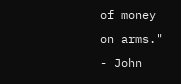of money on arms."
- John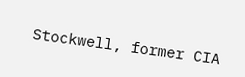Stockwell, former CIA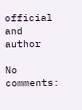official and author

No comments: